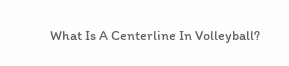What Is A Centerline In Volleyball?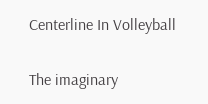Centerline In Volleyball

The imaginary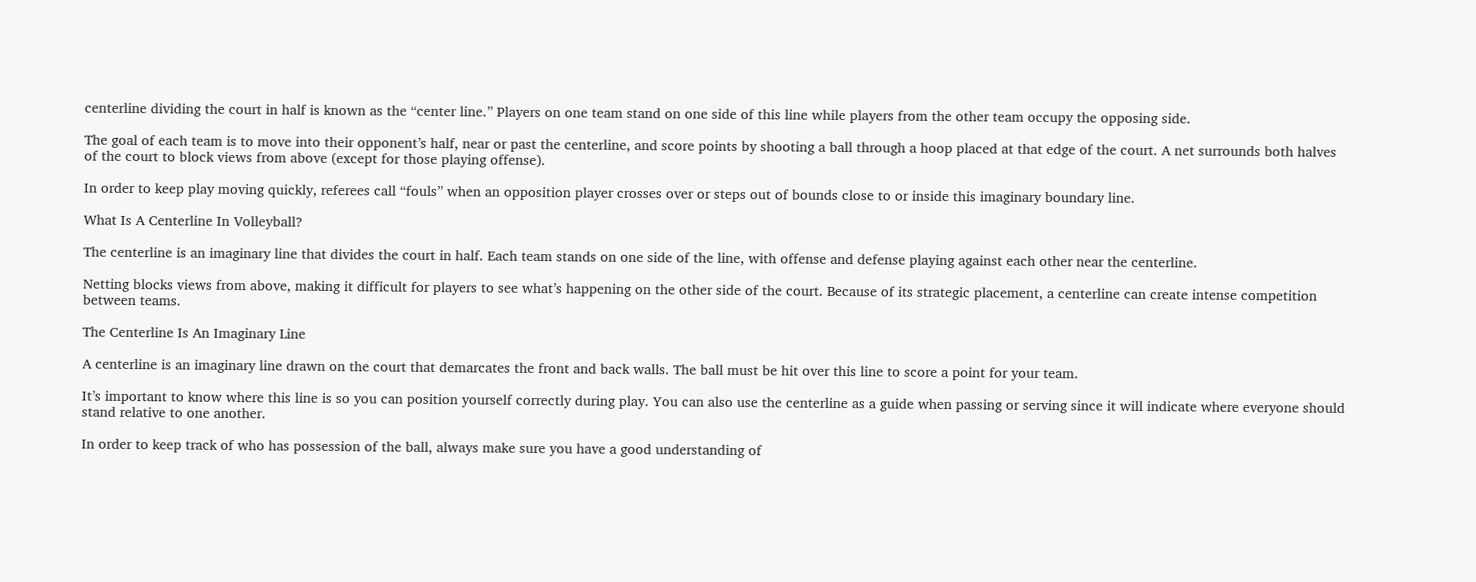centerline dividing the court in half is known as the “center line.” Players on one team stand on one side of this line while players from the other team occupy the opposing side.

The goal of each team is to move into their opponent’s half, near or past the centerline, and score points by shooting a ball through a hoop placed at that edge of the court. A net surrounds both halves of the court to block views from above (except for those playing offense).

In order to keep play moving quickly, referees call “fouls” when an opposition player crosses over or steps out of bounds close to or inside this imaginary boundary line.

What Is A Centerline In Volleyball?

The centerline is an imaginary line that divides the court in half. Each team stands on one side of the line, with offense and defense playing against each other near the centerline.

Netting blocks views from above, making it difficult for players to see what’s happening on the other side of the court. Because of its strategic placement, a centerline can create intense competition between teams.

The Centerline Is An Imaginary Line

A centerline is an imaginary line drawn on the court that demarcates the front and back walls. The ball must be hit over this line to score a point for your team.

It’s important to know where this line is so you can position yourself correctly during play. You can also use the centerline as a guide when passing or serving since it will indicate where everyone should stand relative to one another.

In order to keep track of who has possession of the ball, always make sure you have a good understanding of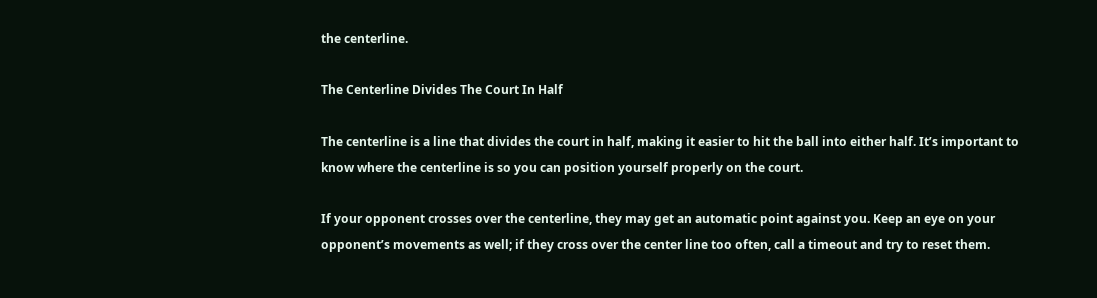the centerline.

The Centerline Divides The Court In Half

The centerline is a line that divides the court in half, making it easier to hit the ball into either half. It’s important to know where the centerline is so you can position yourself properly on the court.

If your opponent crosses over the centerline, they may get an automatic point against you. Keep an eye on your opponent’s movements as well; if they cross over the center line too often, call a timeout and try to reset them.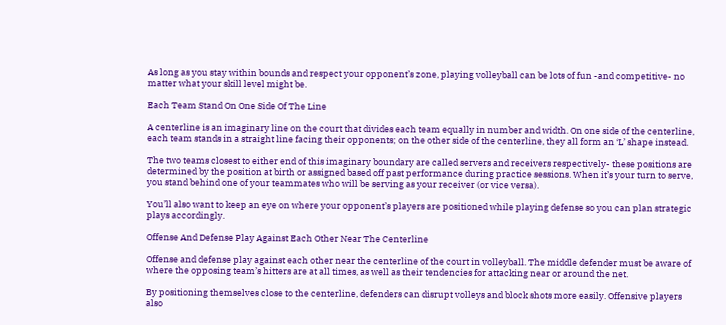As long as you stay within bounds and respect your opponent’s zone, playing volleyball can be lots of fun -and competitive- no matter what your skill level might be.

Each Team Stand On One Side Of The Line

A centerline is an imaginary line on the court that divides each team equally in number and width. On one side of the centerline, each team stands in a straight line facing their opponents; on the other side of the centerline, they all form an ‘L’ shape instead.

The two teams closest to either end of this imaginary boundary are called servers and receivers respectively- these positions are determined by the position at birth or assigned based off past performance during practice sessions. When it’s your turn to serve, you stand behind one of your teammates who will be serving as your receiver (or vice versa).

You’ll also want to keep an eye on where your opponent’s players are positioned while playing defense so you can plan strategic plays accordingly.

Offense And Defense Play Against Each Other Near The Centerline

Offense and defense play against each other near the centerline of the court in volleyball. The middle defender must be aware of where the opposing team’s hitters are at all times, as well as their tendencies for attacking near or around the net.

By positioning themselves close to the centerline, defenders can disrupt volleys and block shots more easily. Offensive players also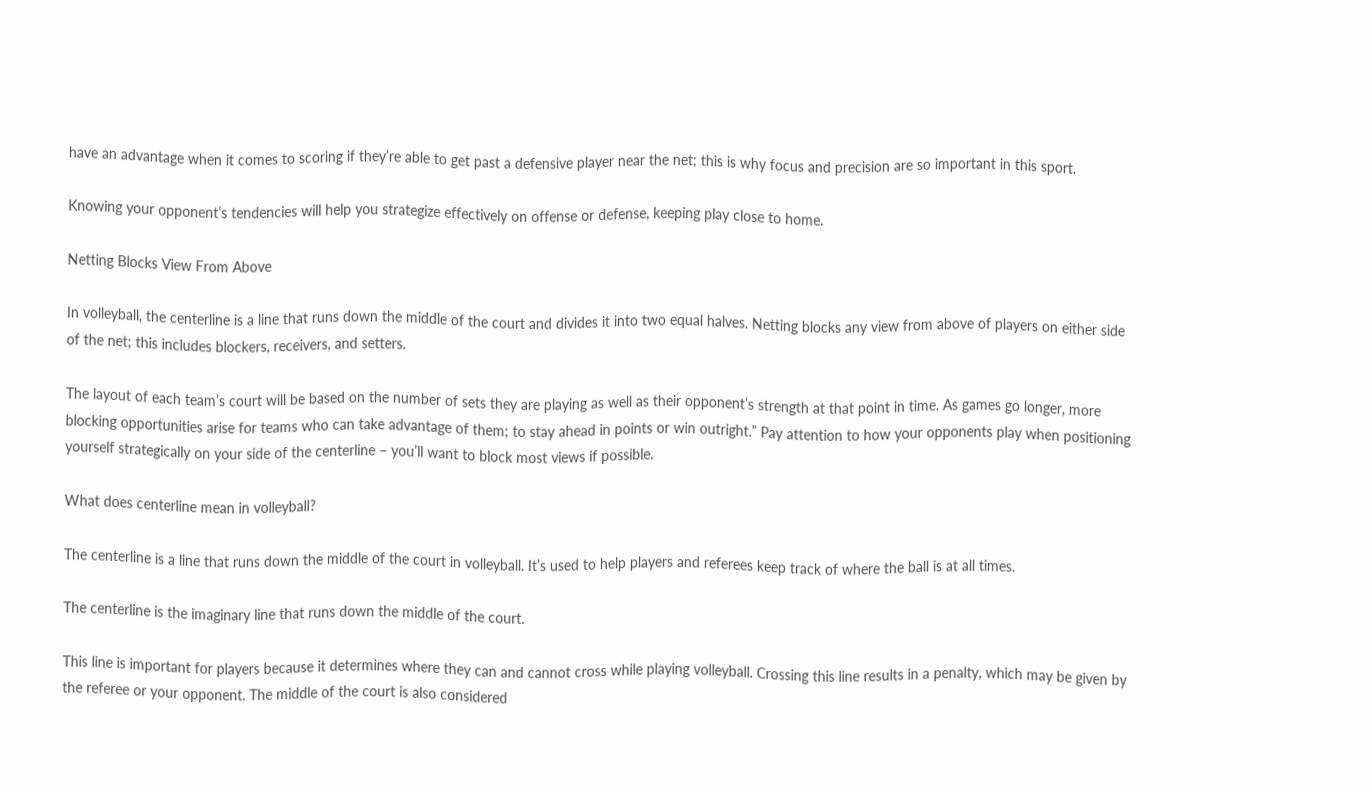have an advantage when it comes to scoring if they’re able to get past a defensive player near the net; this is why focus and precision are so important in this sport.

Knowing your opponent’s tendencies will help you strategize effectively on offense or defense, keeping play close to home.

Netting Blocks View From Above

In volleyball, the centerline is a line that runs down the middle of the court and divides it into two equal halves. Netting blocks any view from above of players on either side of the net; this includes blockers, receivers, and setters.

The layout of each team’s court will be based on the number of sets they are playing as well as their opponent’s strength at that point in time. As games go longer, more blocking opportunities arise for teams who can take advantage of them; to stay ahead in points or win outright.” Pay attention to how your opponents play when positioning yourself strategically on your side of the centerline – you’ll want to block most views if possible.

What does centerline mean in volleyball?

The centerline is a line that runs down the middle of the court in volleyball. It’s used to help players and referees keep track of where the ball is at all times.

The centerline is the imaginary line that runs down the middle of the court.

This line is important for players because it determines where they can and cannot cross while playing volleyball. Crossing this line results in a penalty, which may be given by the referee or your opponent. The middle of the court is also considered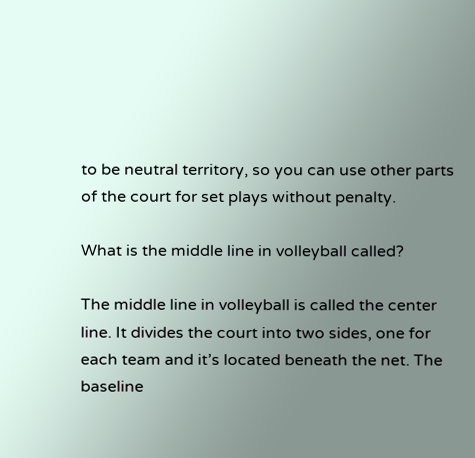to be neutral territory, so you can use other parts of the court for set plays without penalty.

What is the middle line in volleyball called?

The middle line in volleyball is called the center line. It divides the court into two sides, one for each team and it’s located beneath the net. The baseline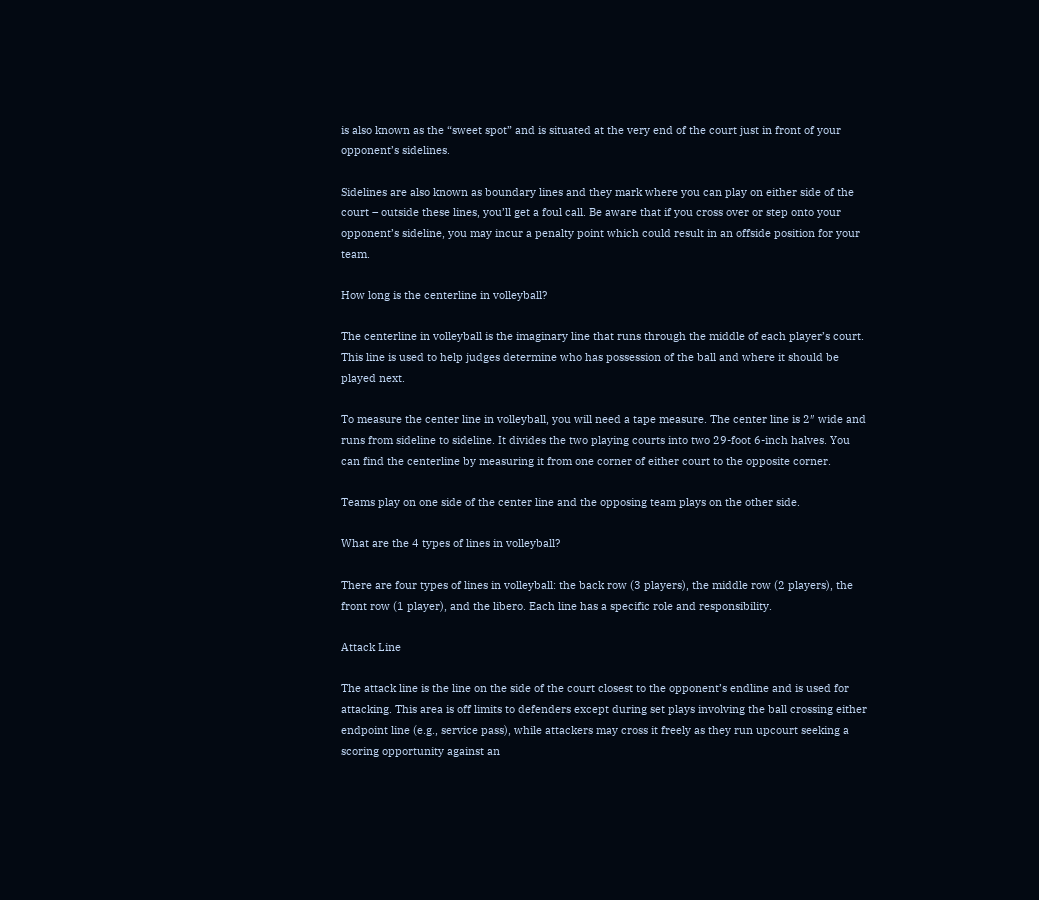is also known as the “sweet spot” and is situated at the very end of the court just in front of your opponent’s sidelines.

Sidelines are also known as boundary lines and they mark where you can play on either side of the court – outside these lines, you’ll get a foul call. Be aware that if you cross over or step onto your opponent’s sideline, you may incur a penalty point which could result in an offside position for your team.

How long is the centerline in volleyball?

The centerline in volleyball is the imaginary line that runs through the middle of each player’s court. This line is used to help judges determine who has possession of the ball and where it should be played next.

To measure the center line in volleyball, you will need a tape measure. The center line is 2″ wide and runs from sideline to sideline. It divides the two playing courts into two 29-foot 6-inch halves. You can find the centerline by measuring it from one corner of either court to the opposite corner.

Teams play on one side of the center line and the opposing team plays on the other side.

What are the 4 types of lines in volleyball?

There are four types of lines in volleyball: the back row (3 players), the middle row (2 players), the front row (1 player), and the libero. Each line has a specific role and responsibility.

Attack Line

The attack line is the line on the side of the court closest to the opponent’s endline and is used for attacking. This area is off limits to defenders except during set plays involving the ball crossing either endpoint line (e.g., service pass), while attackers may cross it freely as they run upcourt seeking a scoring opportunity against an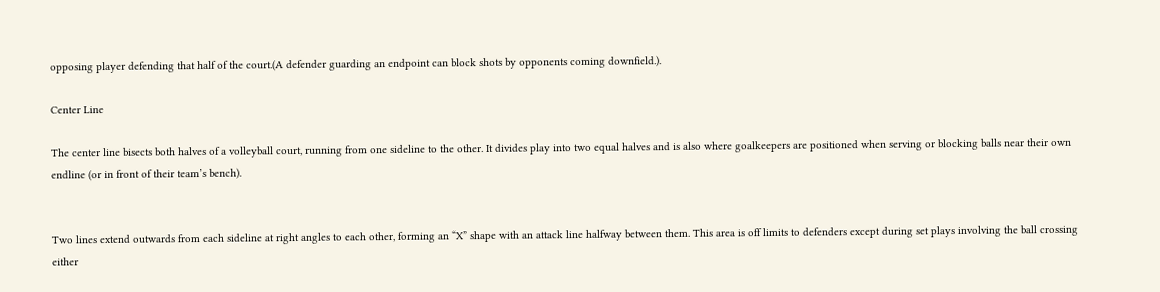opposing player defending that half of the court.(A defender guarding an endpoint can block shots by opponents coming downfield.).

Center Line

The center line bisects both halves of a volleyball court, running from one sideline to the other. It divides play into two equal halves and is also where goalkeepers are positioned when serving or blocking balls near their own endline (or in front of their team’s bench).


Two lines extend outwards from each sideline at right angles to each other, forming an “X” shape with an attack line halfway between them. This area is off limits to defenders except during set plays involving the ball crossing either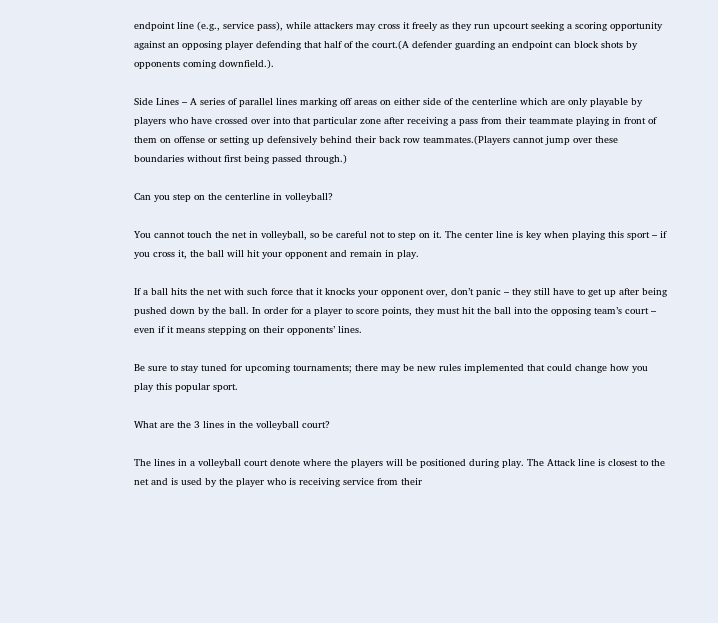endpoint line (e.g., service pass), while attackers may cross it freely as they run upcourt seeking a scoring opportunity against an opposing player defending that half of the court.(A defender guarding an endpoint can block shots by opponents coming downfield.).

Side Lines – A series of parallel lines marking off areas on either side of the centerline which are only playable by players who have crossed over into that particular zone after receiving a pass from their teammate playing in front of them on offense or setting up defensively behind their back row teammates.(Players cannot jump over these boundaries without first being passed through.)

Can you step on the centerline in volleyball?

You cannot touch the net in volleyball, so be careful not to step on it. The center line is key when playing this sport – if you cross it, the ball will hit your opponent and remain in play.

If a ball hits the net with such force that it knocks your opponent over, don’t panic – they still have to get up after being pushed down by the ball. In order for a player to score points, they must hit the ball into the opposing team’s court – even if it means stepping on their opponents’ lines.

Be sure to stay tuned for upcoming tournaments; there may be new rules implemented that could change how you play this popular sport.

What are the 3 lines in the volleyball court?

The lines in a volleyball court denote where the players will be positioned during play. The Attack line is closest to the net and is used by the player who is receiving service from their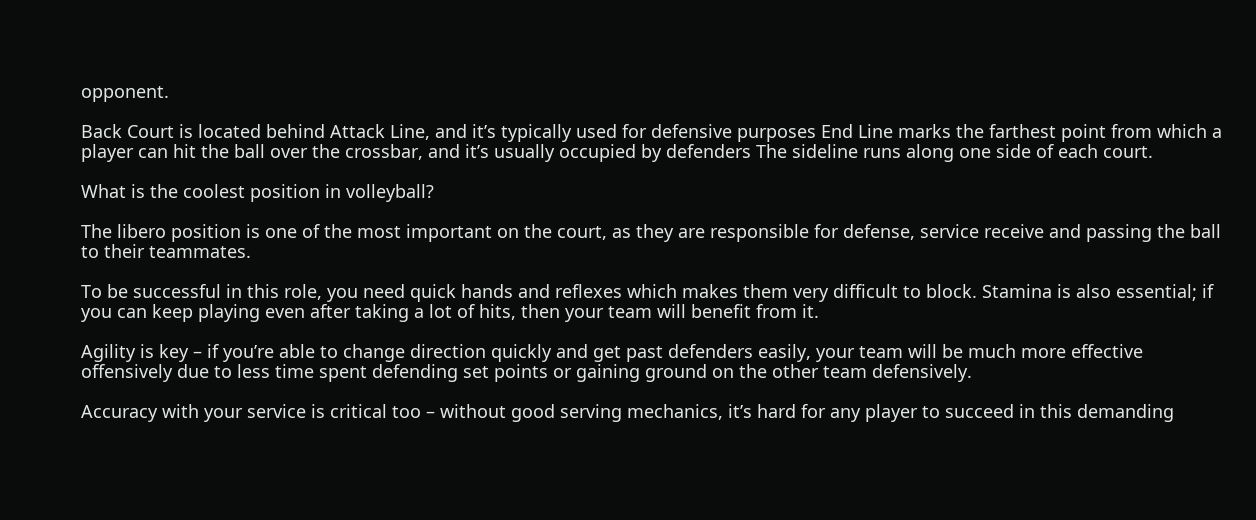opponent.

Back Court is located behind Attack Line, and it’s typically used for defensive purposes End Line marks the farthest point from which a player can hit the ball over the crossbar, and it’s usually occupied by defenders The sideline runs along one side of each court.

What is the coolest position in volleyball?

The libero position is one of the most important on the court, as they are responsible for defense, service receive and passing the ball to their teammates.

To be successful in this role, you need quick hands and reflexes which makes them very difficult to block. Stamina is also essential; if you can keep playing even after taking a lot of hits, then your team will benefit from it.

Agility is key – if you’re able to change direction quickly and get past defenders easily, your team will be much more effective offensively due to less time spent defending set points or gaining ground on the other team defensively.

Accuracy with your service is critical too – without good serving mechanics, it’s hard for any player to succeed in this demanding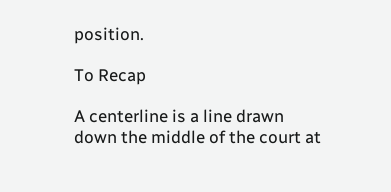position.

To Recap

A centerline is a line drawn down the middle of the court at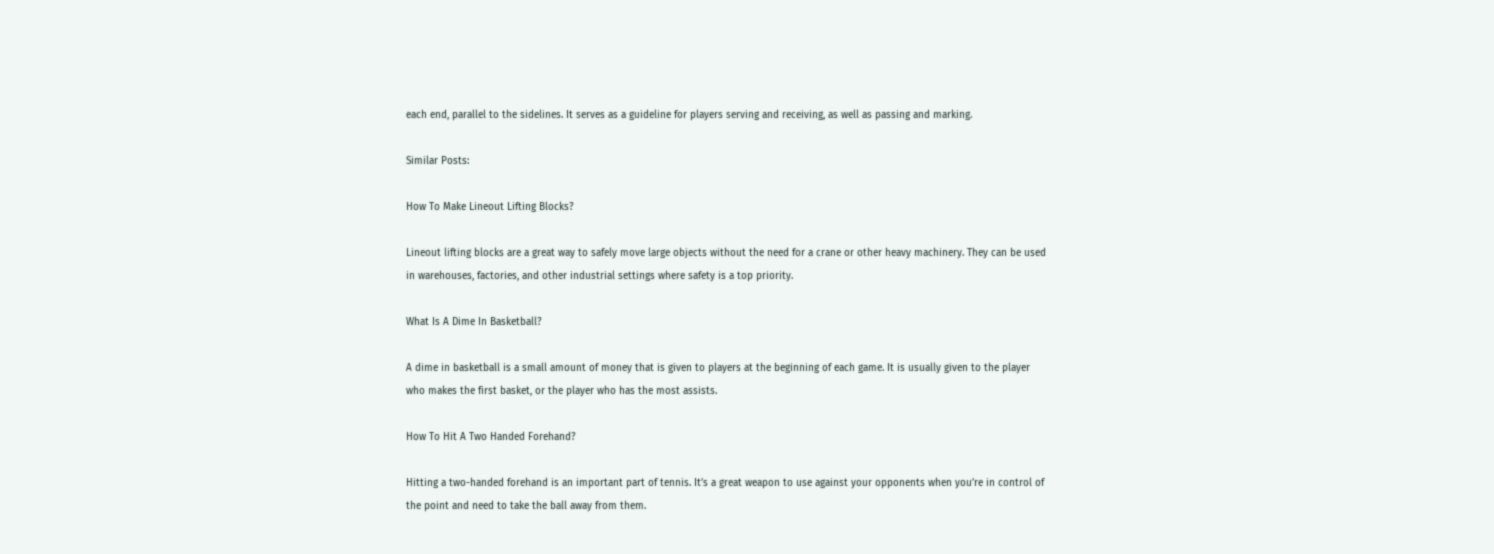each end, parallel to the sidelines. It serves as a guideline for players serving and receiving, as well as passing and marking.

Similar Posts:

How To Make Lineout Lifting Blocks?

Lineout lifting blocks are a great way to safely move large objects without the need for a crane or other heavy machinery. They can be used in warehouses, factories, and other industrial settings where safety is a top priority.

What Is A Dime In Basketball?

A dime in basketball is a small amount of money that is given to players at the beginning of each game. It is usually given to the player who makes the first basket, or the player who has the most assists.

How To Hit A Two Handed Forehand?

Hitting a two-handed forehand is an important part of tennis. It’s a great weapon to use against your opponents when you’re in control of the point and need to take the ball away from them.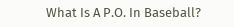What Is A P.O. In Baseball?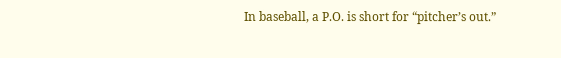In baseball, a P.O. is short for “pitcher’s out.”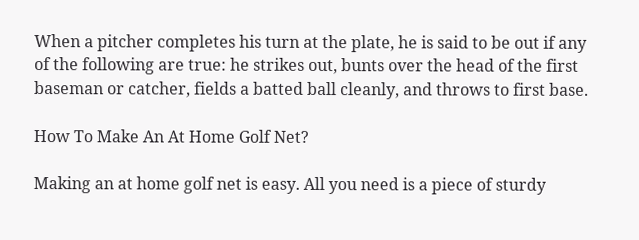When a pitcher completes his turn at the plate, he is said to be out if any of the following are true: he strikes out, bunts over the head of the first baseman or catcher, fields a batted ball cleanly, and throws to first base.

How To Make An At Home Golf Net?

Making an at home golf net is easy. All you need is a piece of sturdy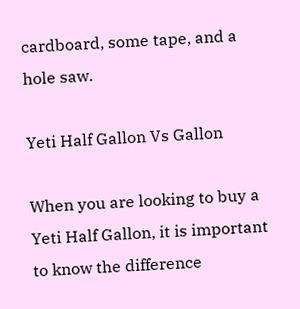cardboard, some tape, and a hole saw.

Yeti Half Gallon Vs Gallon

When you are looking to buy a Yeti Half Gallon, it is important to know the difference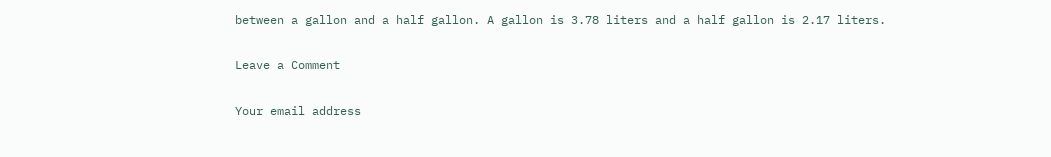between a gallon and a half gallon. A gallon is 3.78 liters and a half gallon is 2.17 liters.

Leave a Comment

Your email address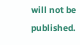will not be published.